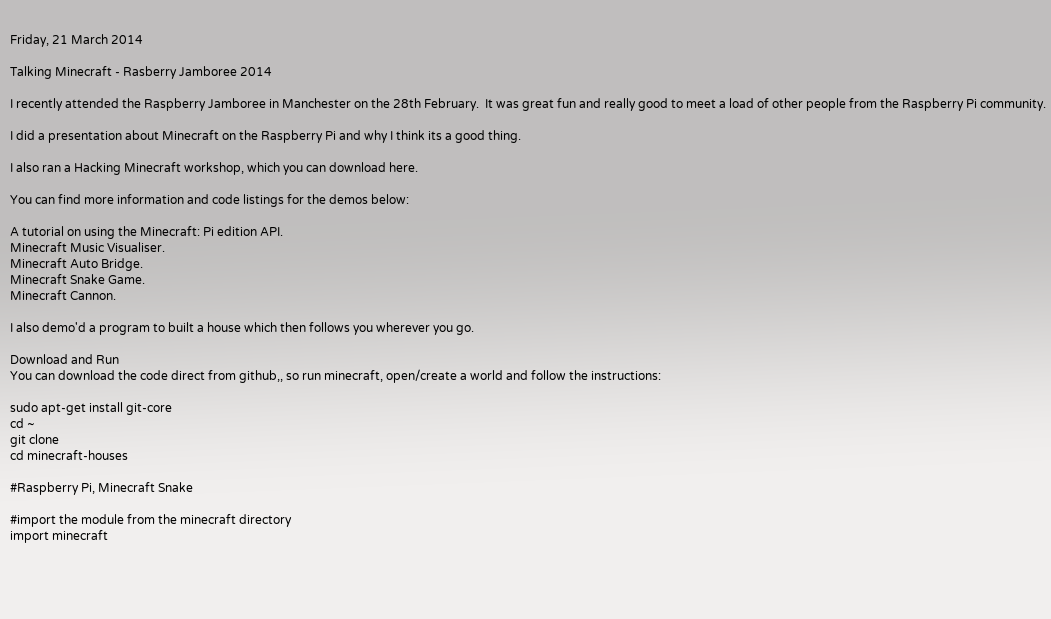Friday, 21 March 2014

Talking Minecraft - Rasberry Jamboree 2014

I recently attended the Raspberry Jamboree in Manchester on the 28th February.  It was great fun and really good to meet a load of other people from the Raspberry Pi community.

I did a presentation about Minecraft on the Raspberry Pi and why I think its a good thing.

I also ran a Hacking Minecraft workshop, which you can download here.

You can find more information and code listings for the demos below:

A tutorial on using the Minecraft: Pi edition API.
Minecraft Music Visualiser.
Minecraft Auto Bridge.
Minecraft Snake Game.
Minecraft Cannon.

I also demo'd a program to built a house which then follows you wherever you go.

Download and Run
You can download the code direct from github,, so run minecraft, open/create a world and follow the instructions:

sudo apt-get install git-core
cd ~
git clone
cd minecraft-houses

#Raspberry Pi, Minecraft Snake

#import the module from the minecraft directory
import minecraft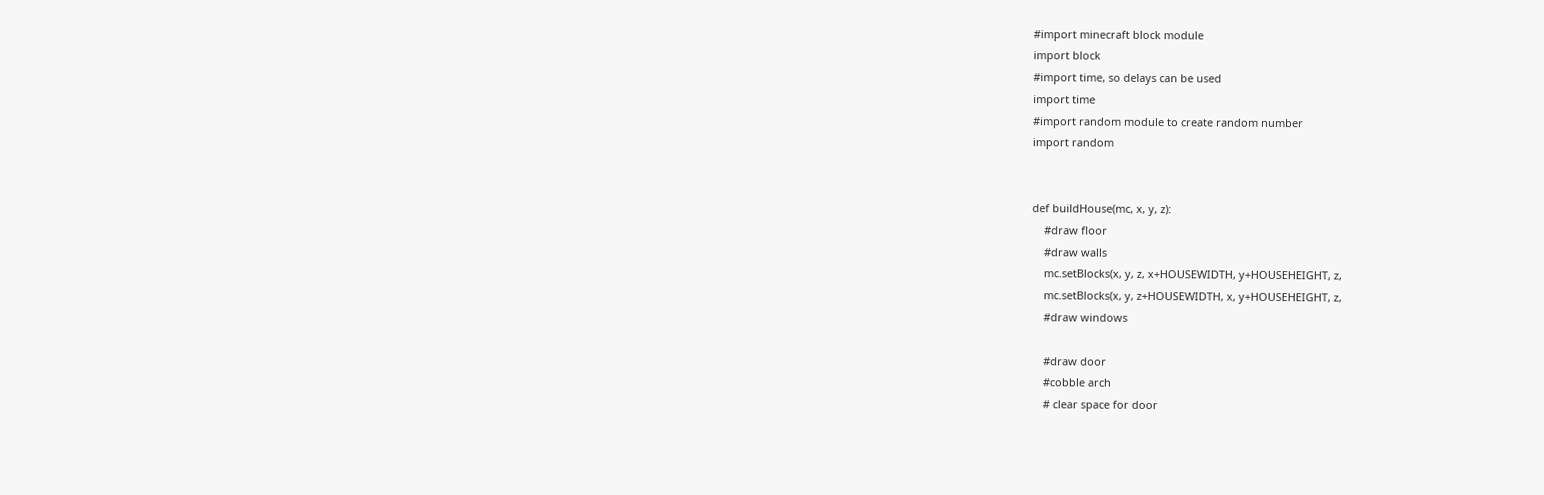#import minecraft block module
import block
#import time, so delays can be used
import time
#import random module to create random number
import random


def buildHouse(mc, x, y, z):
    #draw floor
    #draw walls
    mc.setBlocks(x, y, z, x+HOUSEWIDTH, y+HOUSEHEIGHT, z,
    mc.setBlocks(x, y, z+HOUSEWIDTH, x, y+HOUSEHEIGHT, z,
    #draw windows

    #draw door
    #cobble arch
    # clear space for door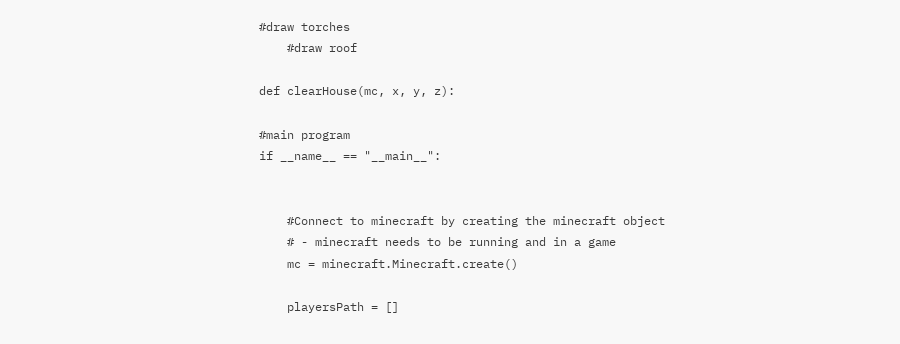#draw torches
    #draw roof

def clearHouse(mc, x, y, z):

#main program
if __name__ == "__main__":


    #Connect to minecraft by creating the minecraft object
    # - minecraft needs to be running and in a game
    mc = minecraft.Minecraft.create()

    playersPath = []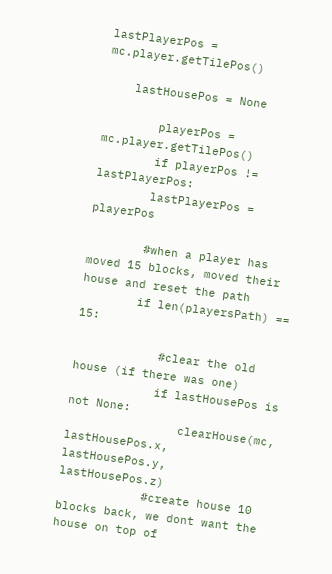lastPlayerPos = mc.player.getTilePos()

    lastHousePos = None

        playerPos = mc.player.getTilePos()
        if playerPos != lastPlayerPos:
        lastPlayerPos = playerPos

        #when a player has moved 15 blocks, moved their house and reset the path
        if len(playersPath) == 15:

            #clear the old house (if there was one)
            if lastHousePos is not None:
                clearHouse(mc, lastHousePos.x, lastHousePos.y, lastHousePos.z)
            #create house 10 blocks back, we dont want the house on top of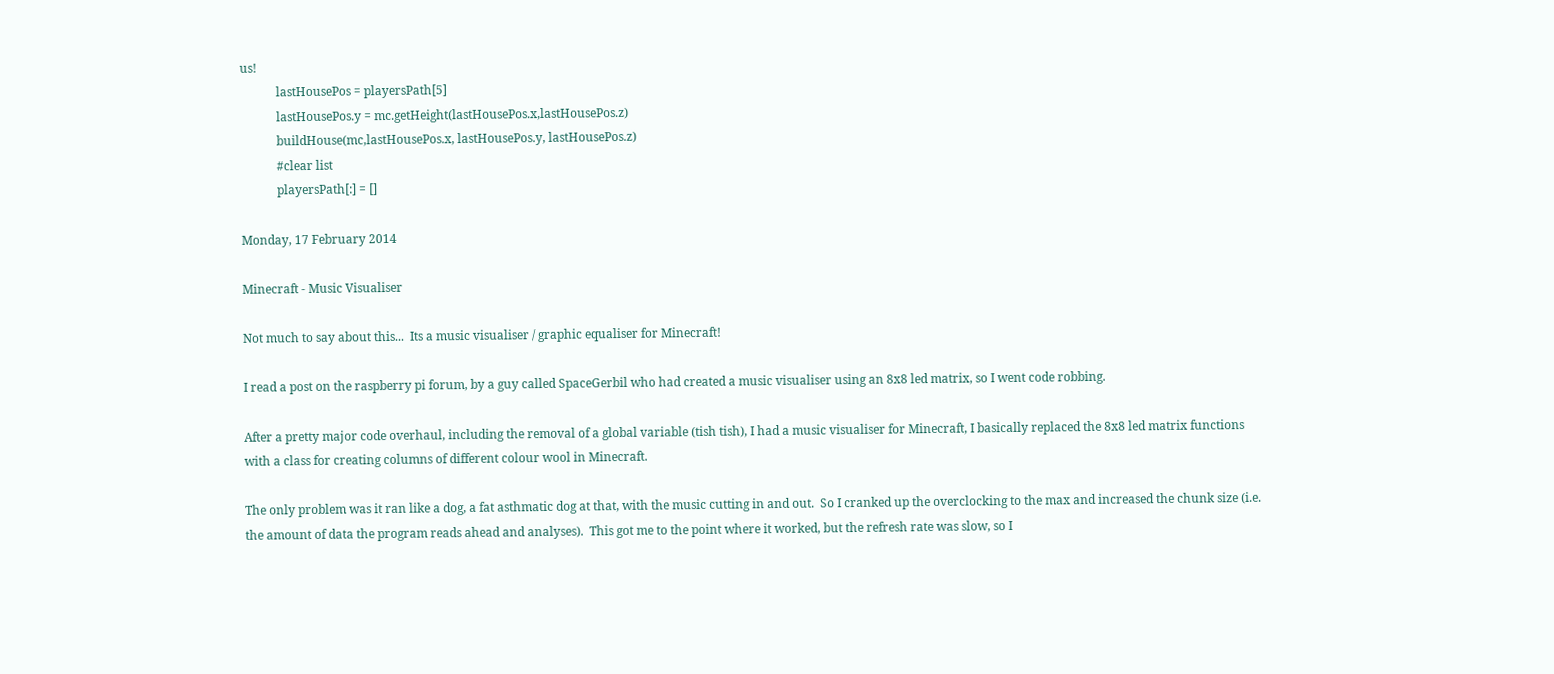us!
            lastHousePos = playersPath[5]
            lastHousePos.y = mc.getHeight(lastHousePos.x,lastHousePos.z)
            buildHouse(mc,lastHousePos.x, lastHousePos.y, lastHousePos.z)
            #clear list
            playersPath[:] = []

Monday, 17 February 2014

Minecraft - Music Visualiser

Not much to say about this...  Its a music visualiser / graphic equaliser for Minecraft!

I read a post on the raspberry pi forum, by a guy called SpaceGerbil who had created a music visualiser using an 8x8 led matrix, so I went code robbing.

After a pretty major code overhaul, including the removal of a global variable (tish tish), I had a music visualiser for Minecraft, I basically replaced the 8x8 led matrix functions with a class for creating columns of different colour wool in Minecraft.

The only problem was it ran like a dog, a fat asthmatic dog at that, with the music cutting in and out.  So I cranked up the overclocking to the max and increased the chunk size (i.e. the amount of data the program reads ahead and analyses).  This got me to the point where it worked, but the refresh rate was slow, so I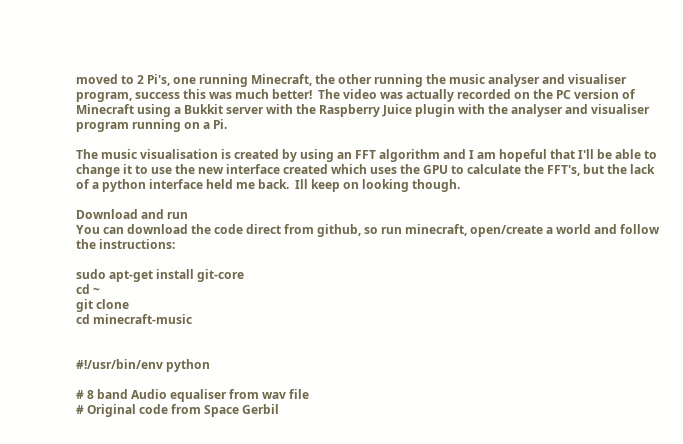moved to 2 Pi's, one running Minecraft, the other running the music analyser and visualiser program, success this was much better!  The video was actually recorded on the PC version of Minecraft using a Bukkit server with the Raspberry Juice plugin with the analyser and visualiser program running on a Pi.

The music visualisation is created by using an FFT algorithm and I am hopeful that I'll be able to change it to use the new interface created which uses the GPU to calculate the FFT's, but the lack of a python interface held me back.  Ill keep on looking though.

Download and run
You can download the code direct from github, so run minecraft, open/create a world and follow the instructions:

sudo apt-get install git-core
cd ~
git clone
cd minecraft-music


#!/usr/bin/env python

# 8 band Audio equaliser from wav file
# Original code from Space Gerbil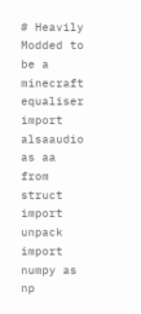# Heavily Modded to be a minecraft equaliser
import alsaaudio as aa
from struct import unpack
import numpy as np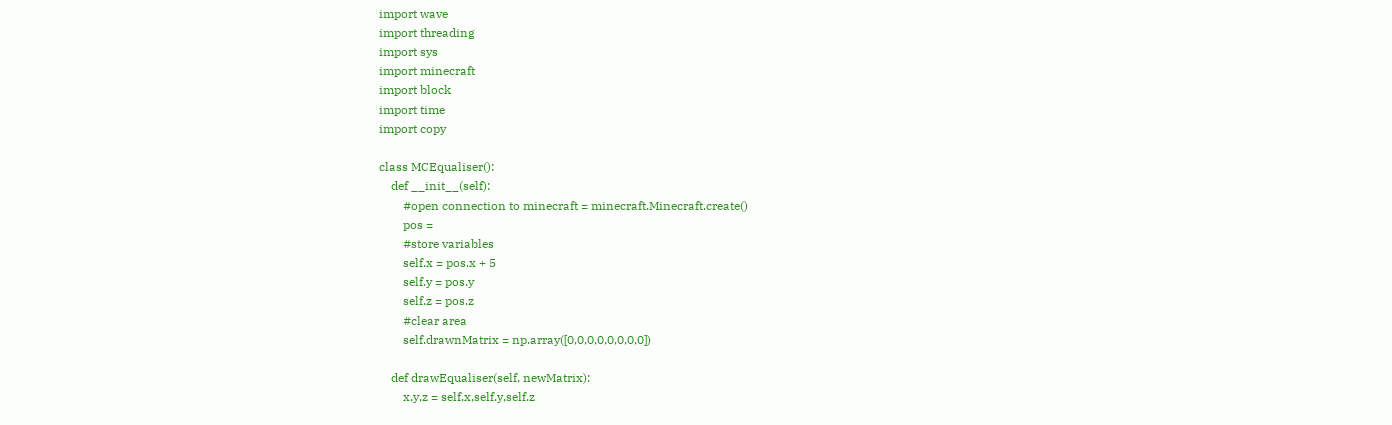import wave
import threading
import sys
import minecraft
import block
import time
import copy

class MCEqualiser():
    def __init__(self):
        #open connection to minecraft = minecraft.Minecraft.create()
        pos =
        #store variables
        self.x = pos.x + 5
        self.y = pos.y
        self.z = pos.z
        #clear area
        self.drawnMatrix = np.array([0,0,0,0,0,0,0,0])

    def drawEqualiser(self, newMatrix):
        x,y,z = self.x,self.y,self.z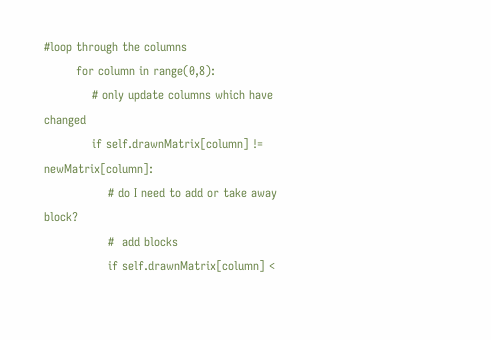#loop through the columns
        for column in range(0,8):
            # only update columns which have changed
            if self.drawnMatrix[column] != newMatrix[column]:
                # do I need to add or take away block?
                #  add blocks
                if self.drawnMatrix[column] <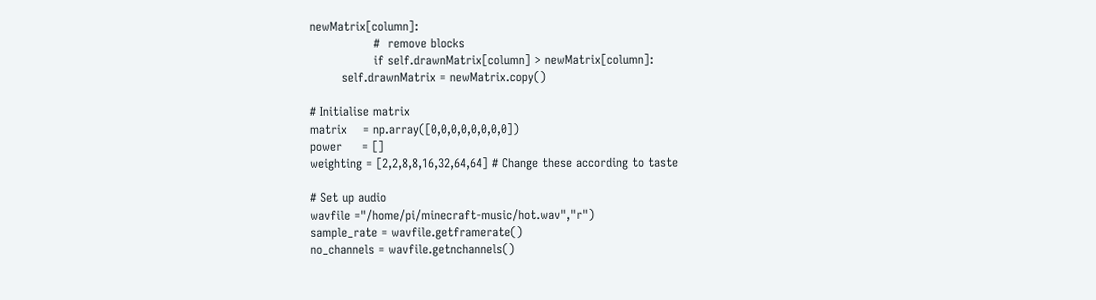newMatrix[column]:
                #  remove blocks
                if self.drawnMatrix[column] > newMatrix[column]:
        self.drawnMatrix = newMatrix.copy()

# Initialise matrix
matrix    = np.array([0,0,0,0,0,0,0,0])
power     = []
weighting = [2,2,8,8,16,32,64,64] # Change these according to taste

# Set up audio
wavfile ="/home/pi/minecraft-music/hot.wav","r")
sample_rate = wavfile.getframerate()
no_channels = wavfile.getnchannels()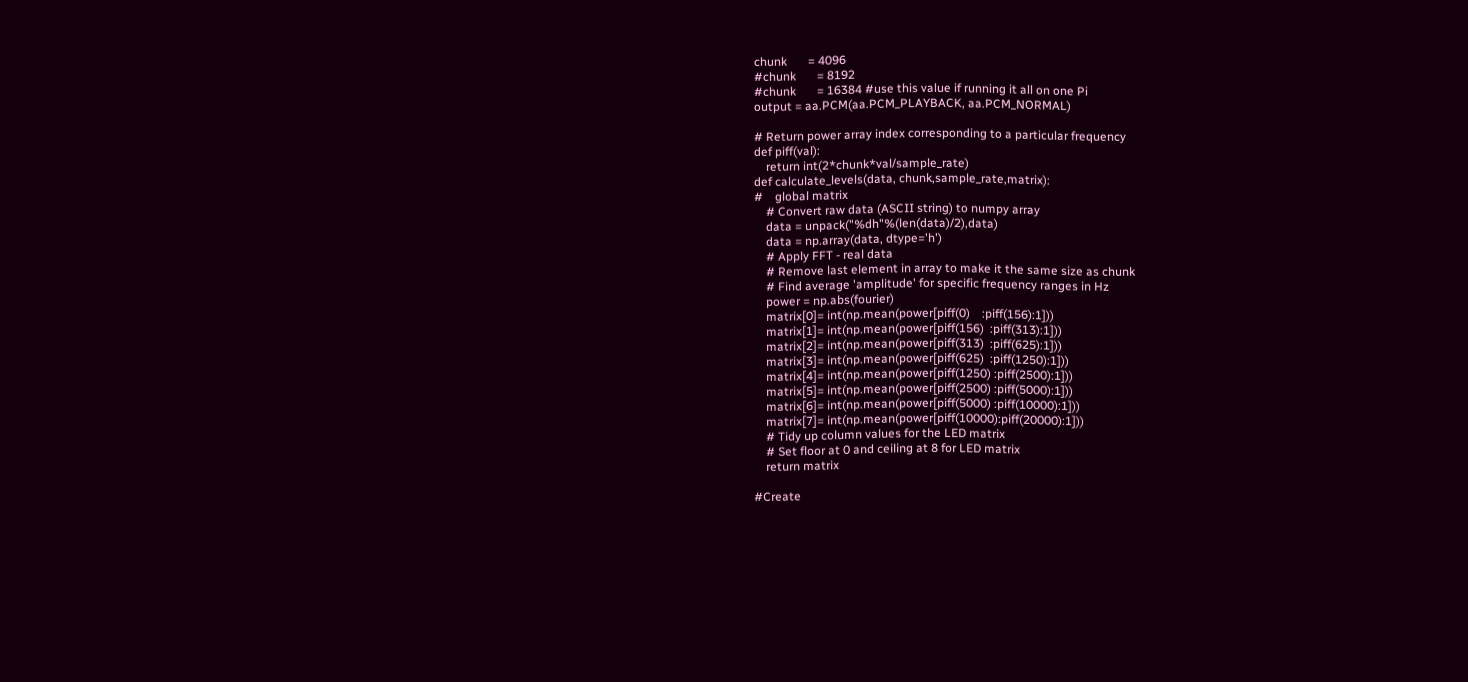chunk       = 4096
#chunk       = 8192
#chunk       = 16384 #use this value if running it all on one Pi
output = aa.PCM(aa.PCM_PLAYBACK, aa.PCM_NORMAL)

# Return power array index corresponding to a particular frequency
def piff(val):
    return int(2*chunk*val/sample_rate)
def calculate_levels(data, chunk,sample_rate,matrix):
#    global matrix
    # Convert raw data (ASCII string) to numpy array
    data = unpack("%dh"%(len(data)/2),data)
    data = np.array(data, dtype='h')
    # Apply FFT - real data
    # Remove last element in array to make it the same size as chunk
    # Find average 'amplitude' for specific frequency ranges in Hz
    power = np.abs(fourier)
    matrix[0]= int(np.mean(power[piff(0)    :piff(156):1]))
    matrix[1]= int(np.mean(power[piff(156)  :piff(313):1]))
    matrix[2]= int(np.mean(power[piff(313)  :piff(625):1]))
    matrix[3]= int(np.mean(power[piff(625)  :piff(1250):1]))
    matrix[4]= int(np.mean(power[piff(1250) :piff(2500):1]))
    matrix[5]= int(np.mean(power[piff(2500) :piff(5000):1]))
    matrix[6]= int(np.mean(power[piff(5000) :piff(10000):1]))
    matrix[7]= int(np.mean(power[piff(10000):piff(20000):1]))
    # Tidy up column values for the LED matrix
    # Set floor at 0 and ceiling at 8 for LED matrix
    return matrix

#Create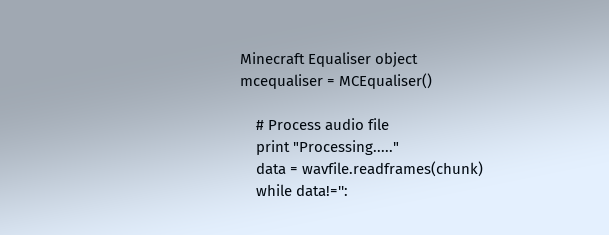Minecraft Equaliser object
mcequaliser = MCEqualiser()

    # Process audio file
    print "Processing....."
    data = wavfile.readframes(chunk)
    while data!='':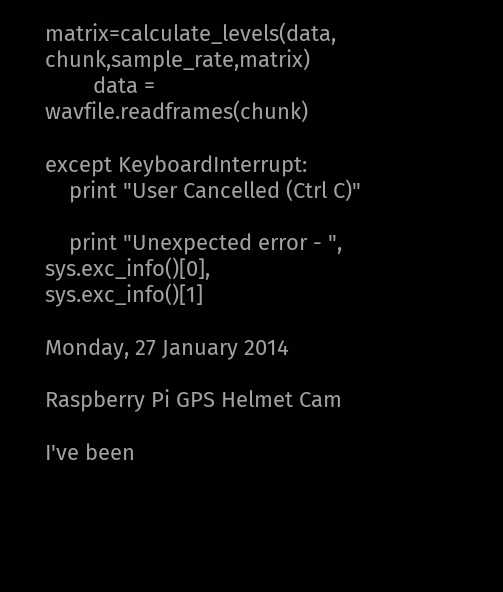matrix=calculate_levels(data, chunk,sample_rate,matrix)
        data = wavfile.readframes(chunk)

except KeyboardInterrupt:
    print "User Cancelled (Ctrl C)"

    print "Unexpected error - ", sys.exc_info()[0], sys.exc_info()[1]

Monday, 27 January 2014

Raspberry Pi GPS Helmet Cam

I've been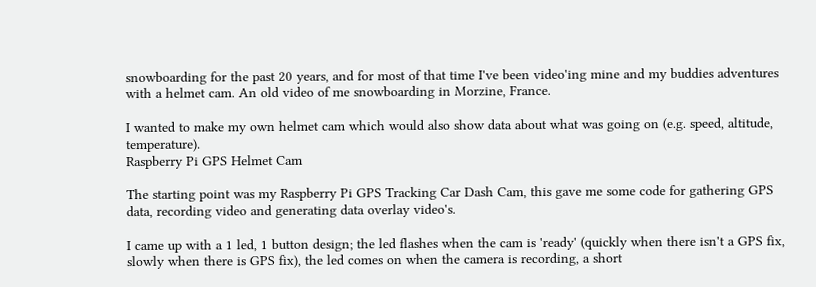snowboarding for the past 20 years, and for most of that time I've been video'ing mine and my buddies adventures with a helmet cam. An old video of me snowboarding in Morzine, France.

I wanted to make my own helmet cam which would also show data about what was going on (e.g. speed, altitude, temperature).
Raspberry Pi GPS Helmet Cam

The starting point was my Raspberry Pi GPS Tracking Car Dash Cam, this gave me some code for gathering GPS data, recording video and generating data overlay video's.

I came up with a 1 led, 1 button design; the led flashes when the cam is 'ready' (quickly when there isn't a GPS fix, slowly when there is GPS fix), the led comes on when the camera is recording, a short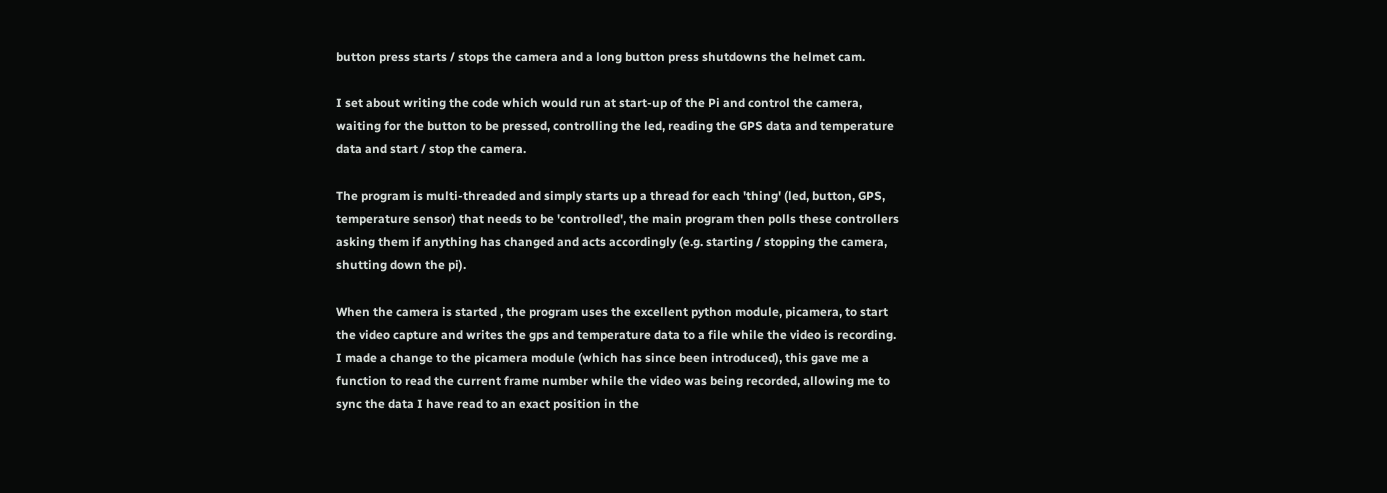button press starts / stops the camera and a long button press shutdowns the helmet cam.

I set about writing the code which would run at start-up of the Pi and control the camera, waiting for the button to be pressed, controlling the led, reading the GPS data and temperature data and start / stop the camera.

The program is multi-threaded and simply starts up a thread for each 'thing' (led, button, GPS, temperature sensor) that needs to be 'controlled', the main program then polls these controllers asking them if anything has changed and acts accordingly (e.g. starting / stopping the camera, shutting down the pi).

When the camera is started , the program uses the excellent python module, picamera, to start the video capture and writes the gps and temperature data to a file while the video is recording.  I made a change to the picamera module (which has since been introduced), this gave me a function to read the current frame number while the video was being recorded, allowing me to sync the data I have read to an exact position in the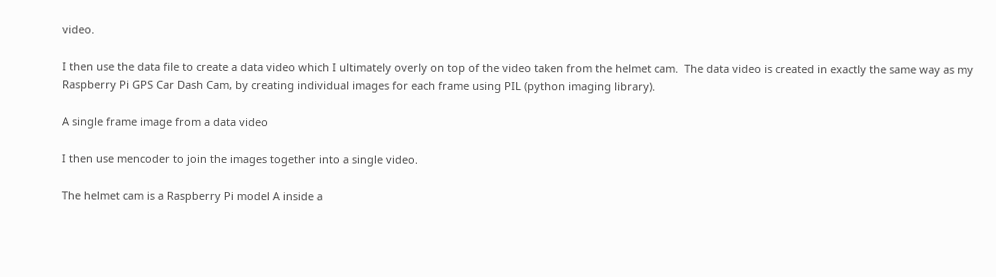video.

I then use the data file to create a data video which I ultimately overly on top of the video taken from the helmet cam.  The data video is created in exactly the same way as my Raspberry Pi GPS Car Dash Cam, by creating individual images for each frame using PIL (python imaging library).

A single frame image from a data video

I then use mencoder to join the images together into a single video.

The helmet cam is a Raspberry Pi model A inside a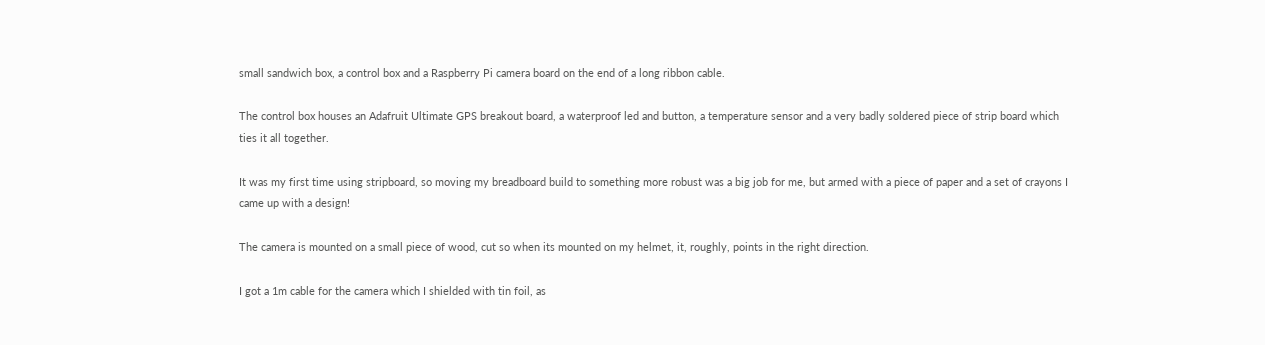small sandwich box, a control box and a Raspberry Pi camera board on the end of a long ribbon cable.

The control box houses an Adafruit Ultimate GPS breakout board, a waterproof led and button, a temperature sensor and a very badly soldered piece of strip board which ties it all together.

It was my first time using stripboard, so moving my breadboard build to something more robust was a big job for me, but armed with a piece of paper and a set of crayons I came up with a design!

The camera is mounted on a small piece of wood, cut so when its mounted on my helmet, it, roughly, points in the right direction.

I got a 1m cable for the camera which I shielded with tin foil, as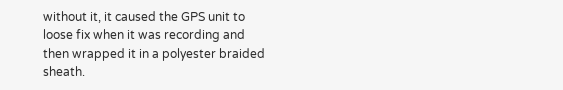without it, it caused the GPS unit to loose fix when it was recording and then wrapped it in a polyester braided sheath.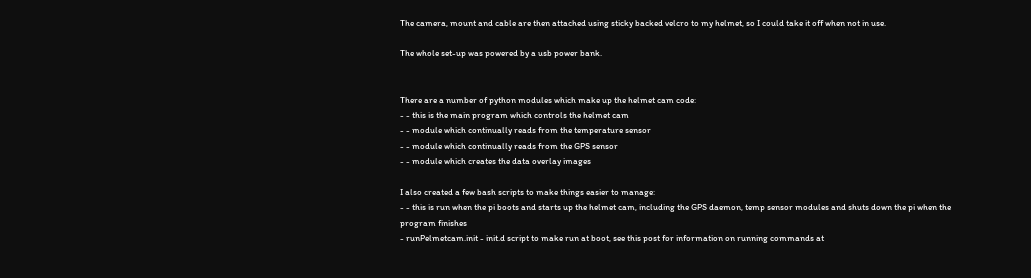The camera, mount and cable are then attached using sticky backed velcro to my helmet, so I could take it off when not in use.

The whole set-up was powered by a usb power bank.


There are a number of python modules which make up the helmet cam code:
- - this is the main program which controls the helmet cam
- - module which continually reads from the temperature sensor
- - module which continually reads from the GPS sensor
- - module which creates the data overlay images

I also created a few bash scripts to make things easier to manage:
- - this is run when the pi boots and starts up the helmet cam, including the GPS daemon, temp sensor modules and shuts down the pi when the program finishes
- runPelmetcam.init - init.d script to make run at boot, see this post for information on running commands at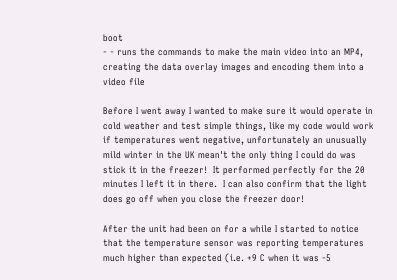boot
- - runs the commands to make the main video into an MP4, creating the data overlay images and encoding them into a video file

Before I went away I wanted to make sure it would operate in cold weather and test simple things, like my code would work if temperatures went negative, unfortunately an unusually mild winter in the UK mean't the only thing I could do was stick it in the freezer!  It performed perfectly for the 20 minutes I left it in there.  I can also confirm that the light does go off when you close the freezer door!

After the unit had been on for a while I started to notice that the temperature sensor was reporting temperatures much higher than expected (i.e. +9 C when it was -5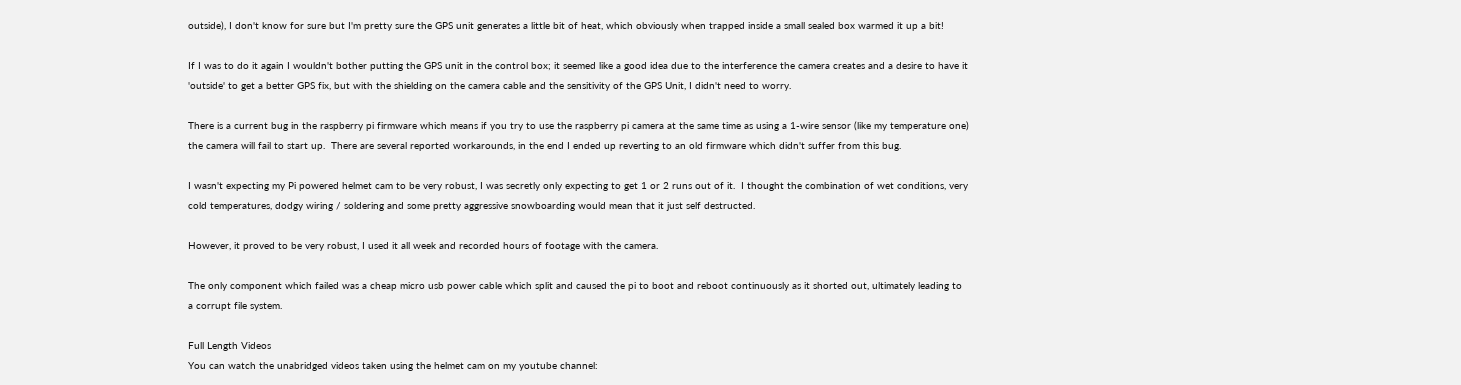outside), I don't know for sure but I'm pretty sure the GPS unit generates a little bit of heat, which obviously when trapped inside a small sealed box warmed it up a bit!

If I was to do it again I wouldn't bother putting the GPS unit in the control box; it seemed like a good idea due to the interference the camera creates and a desire to have it 'outside' to get a better GPS fix, but with the shielding on the camera cable and the sensitivity of the GPS Unit, I didn't need to worry.

There is a current bug in the raspberry pi firmware which means if you try to use the raspberry pi camera at the same time as using a 1-wire sensor (like my temperature one) the camera will fail to start up.  There are several reported workarounds, in the end I ended up reverting to an old firmware which didn't suffer from this bug.

I wasn't expecting my Pi powered helmet cam to be very robust, I was secretly only expecting to get 1 or 2 runs out of it.  I thought the combination of wet conditions, very cold temperatures, dodgy wiring / soldering and some pretty aggressive snowboarding would mean that it just self destructed.

However, it proved to be very robust, I used it all week and recorded hours of footage with the camera.

The only component which failed was a cheap micro usb power cable which split and caused the pi to boot and reboot continuously as it shorted out, ultimately leading to a corrupt file system.

Full Length Videos
You can watch the unabridged videos taken using the helmet cam on my youtube channel: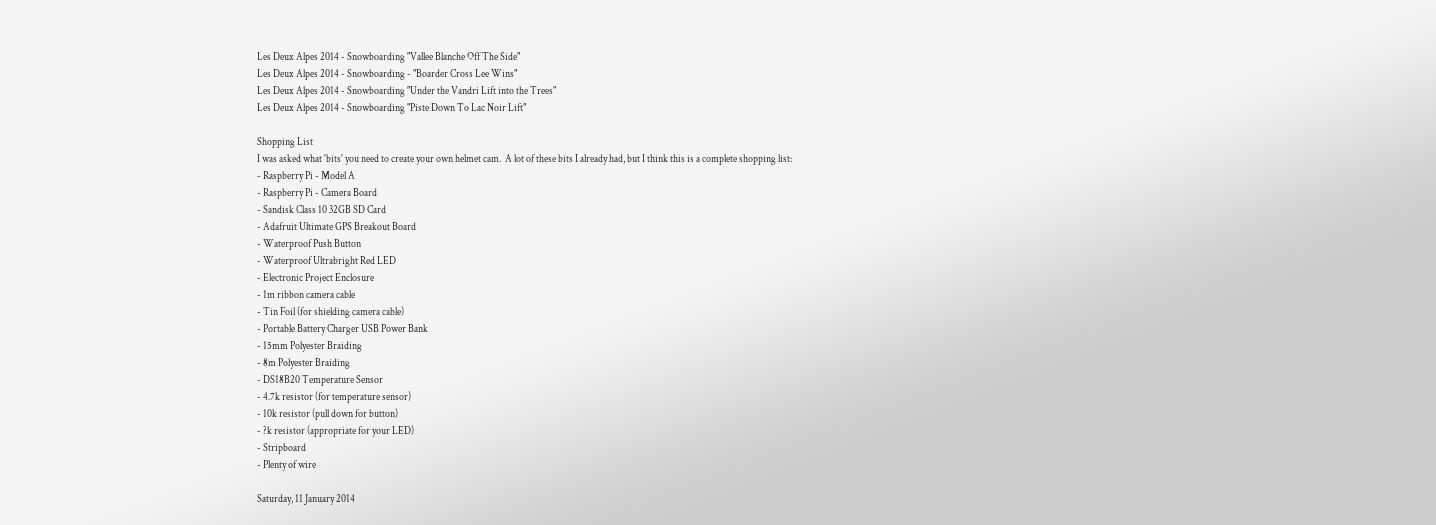Les Deux Alpes 2014 - Snowboarding "Vallee Blanche Off The Side"
Les Deux Alpes 2014 - Snowboarding - "Boarder Cross Lee Wins"
Les Deux Alpes 2014 - Snowboarding "Under the Vandri Lift into the Trees"
Les Deux Alpes 2014 - Snowboarding "Piste Down To Lac Noir Lift"

Shopping List
I was asked what 'bits' you need to create your own helmet cam.  A lot of these bits I already had, but I think this is a complete shopping list:
- Raspberry Pi - Model A
- Raspberry Pi - Camera Board
- Sandisk Class 10 32GB SD Card
- Adafruit Ultimate GPS Breakout Board
- Waterproof Push Button
- Waterproof Ultrabright Red LED
- Electronic Project Enclosure
- 1m ribbon camera cable
- Tin Foil (for shielding camera cable)
- Portable Battery Charger USB Power Bank
- 15mm Polyester Braiding
- 8m Polyester Braiding
- DS18B20 Temperature Sensor
- 4.7k resistor (for temperature sensor)
- 10k resistor (pull down for button)
- ?k resistor (appropriate for your LED)
- Stripboard
- Plenty of wire

Saturday, 11 January 2014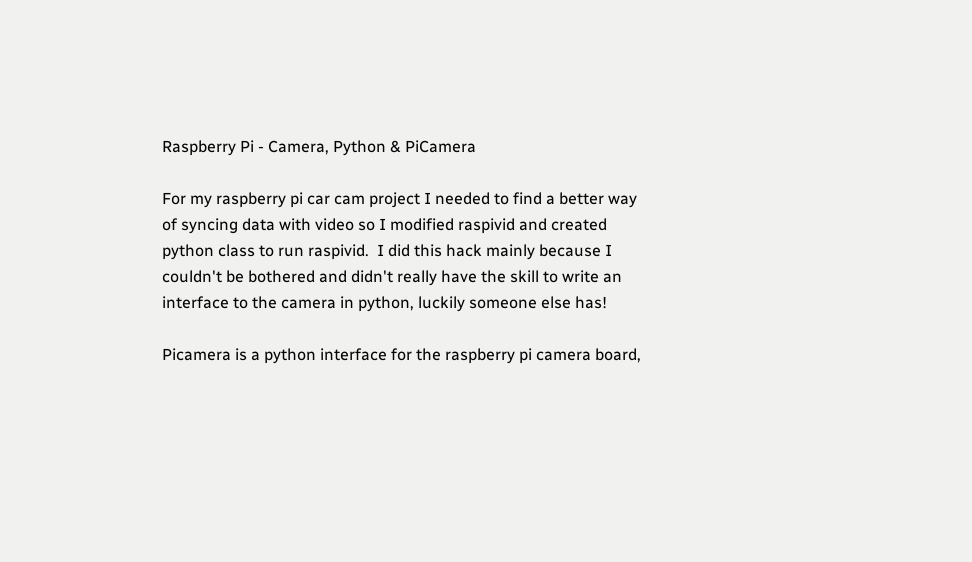Raspberry Pi - Camera, Python & PiCamera

For my raspberry pi car cam project I needed to find a better way of syncing data with video so I modified raspivid and created python class to run raspivid.  I did this hack mainly because I couldn't be bothered and didn't really have the skill to write an interface to the camera in python, luckily someone else has!

Picamera is a python interface for the raspberry pi camera board,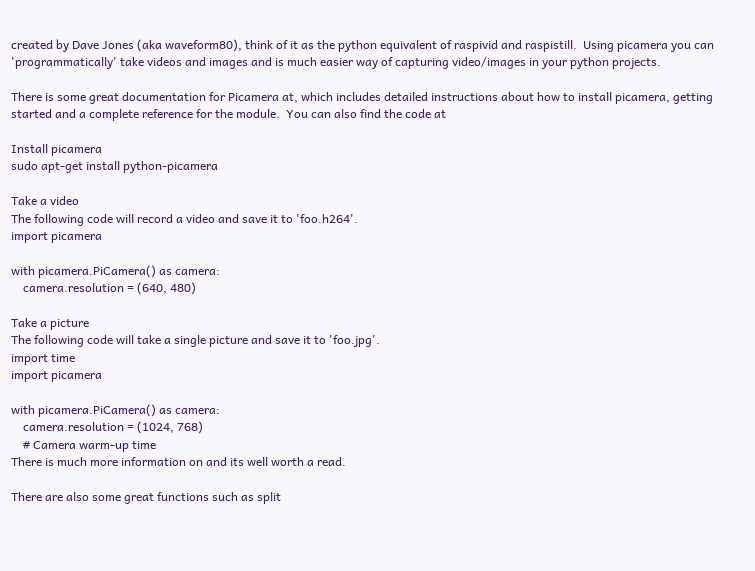created by Dave Jones (aka waveform80), think of it as the python equivalent of raspivid and raspistill.  Using picamera you can 'programmatically' take videos and images and is much easier way of capturing video/images in your python projects.

There is some great documentation for Picamera at, which includes detailed instructions about how to install picamera, getting started and a complete reference for the module.  You can also find the code at

Install picamera
sudo apt-get install python-picamera

Take a video
The following code will record a video and save it to 'foo.h264'.
import picamera

with picamera.PiCamera() as camera:
    camera.resolution = (640, 480)

Take a picture
The following code will take a single picture and save it to 'foo.jpg'.
import time
import picamera

with picamera.PiCamera() as camera:
    camera.resolution = (1024, 768)
    # Camera warm-up time
There is much more information on and its well worth a read.

There are also some great functions such as split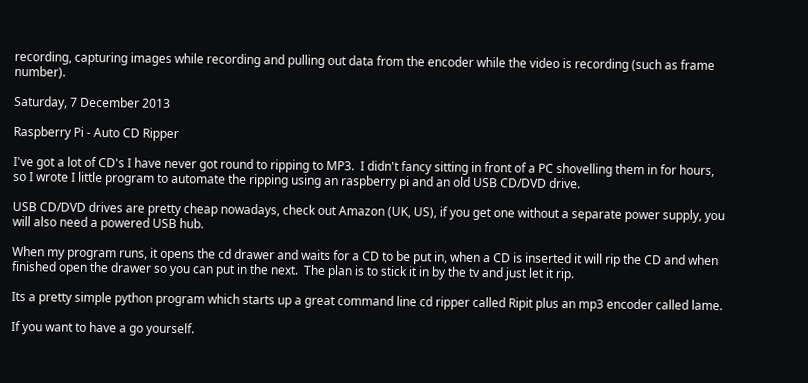recording, capturing images while recording and pulling out data from the encoder while the video is recording (such as frame number).

Saturday, 7 December 2013

Raspberry Pi - Auto CD Ripper

I've got a lot of CD's I have never got round to ripping to MP3.  I didn't fancy sitting in front of a PC shovelling them in for hours, so I wrote I little program to automate the ripping using an raspberry pi and an old USB CD/DVD drive.

USB CD/DVD drives are pretty cheap nowadays, check out Amazon (UK, US), if you get one without a separate power supply, you will also need a powered USB hub.

When my program runs, it opens the cd drawer and waits for a CD to be put in, when a CD is inserted it will rip the CD and when finished open the drawer so you can put in the next.  The plan is to stick it in by the tv and just let it rip.

Its a pretty simple python program which starts up a great command line cd ripper called Ripit plus an mp3 encoder called lame.

If you want to have a go yourself.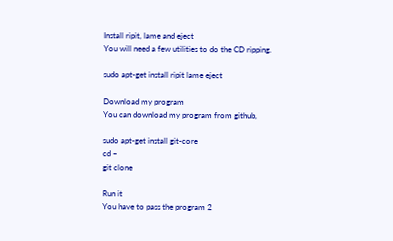Install ripit, lame and eject
You will need a few utilities to do the CD ripping.

sudo apt-get install ripit lame eject

Download my program
You can download my program from github,

sudo apt-get install git-core
cd ~
git clone

Run it
You have to pass the program 2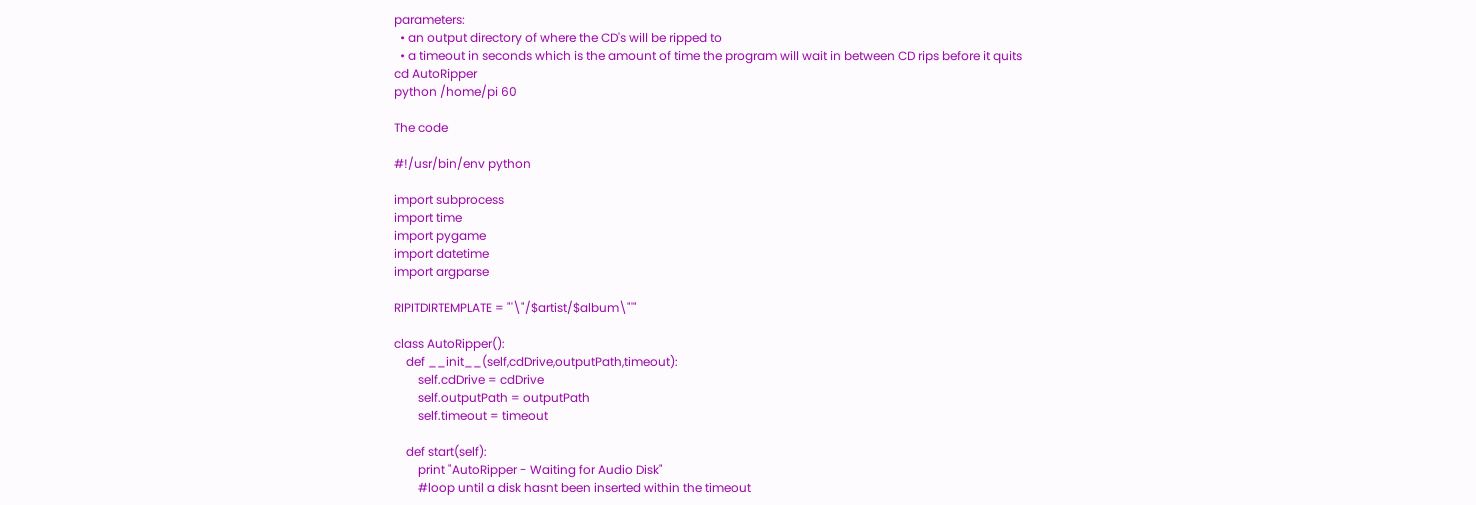parameters:
  • an output directory of where the CD's will be ripped to
  • a timeout in seconds which is the amount of time the program will wait in between CD rips before it quits
cd AutoRipper
python /home/pi 60

The code

#!/usr/bin/env python

import subprocess
import time
import pygame
import datetime
import argparse

RIPITDIRTEMPLATE = "'\"/$artist/$album\"'"

class AutoRipper():
    def __init__(self,cdDrive,outputPath,timeout):
        self.cdDrive = cdDrive
        self.outputPath = outputPath
        self.timeout = timeout

    def start(self):
        print "AutoRipper - Waiting for Audio Disk"
        #loop until a disk hasnt been inserted within the timeout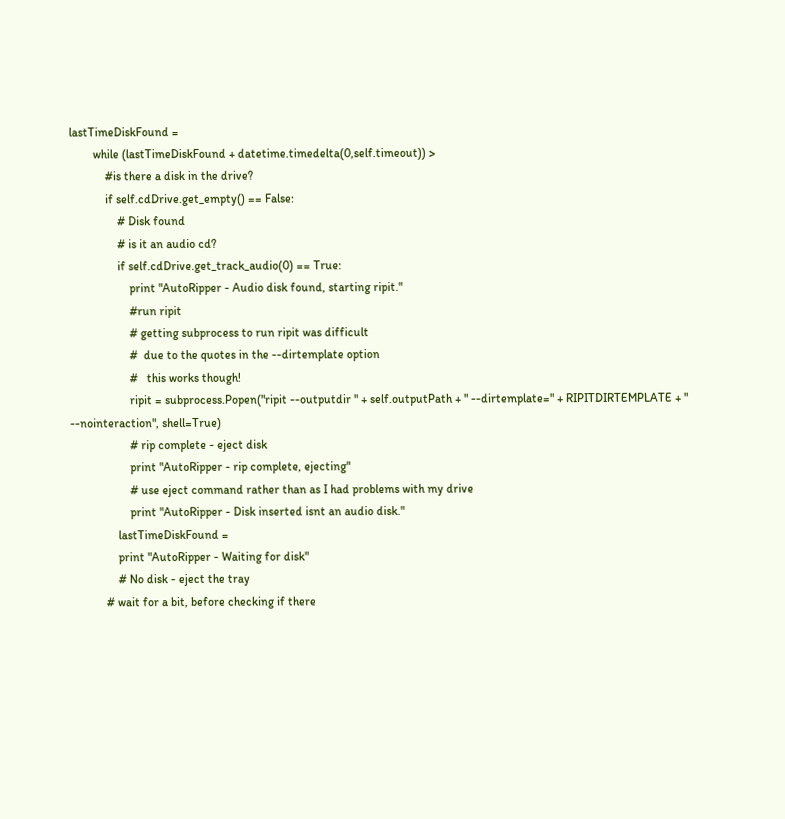lastTimeDiskFound =
        while (lastTimeDiskFound + datetime.timedelta(0,self.timeout)) >
            #is there a disk in the drive?
            if self.cdDrive.get_empty() == False:
                # Disk found
                # is it an audio cd?
                if self.cdDrive.get_track_audio(0) == True:
                    print "AutoRipper - Audio disk found, starting ripit."
                    #run ripit
                    # getting subprocess to run ripit was difficult
                    #  due to the quotes in the --dirtemplate option
                    #   this works though!
                    ripit = subprocess.Popen("ripit --outputdir " + self.outputPath + " --dirtemplate=" + RIPITDIRTEMPLATE + " --nointeraction", shell=True)
                    # rip complete - eject disk
                    print "AutoRipper - rip complete, ejecting"
                    # use eject command rather than as I had problems with my drive
                    print "AutoRipper - Disk inserted isnt an audio disk."
                lastTimeDiskFound =
                print "AutoRipper - Waiting for disk"
                # No disk - eject the tray
            # wait for a bit, before checking if there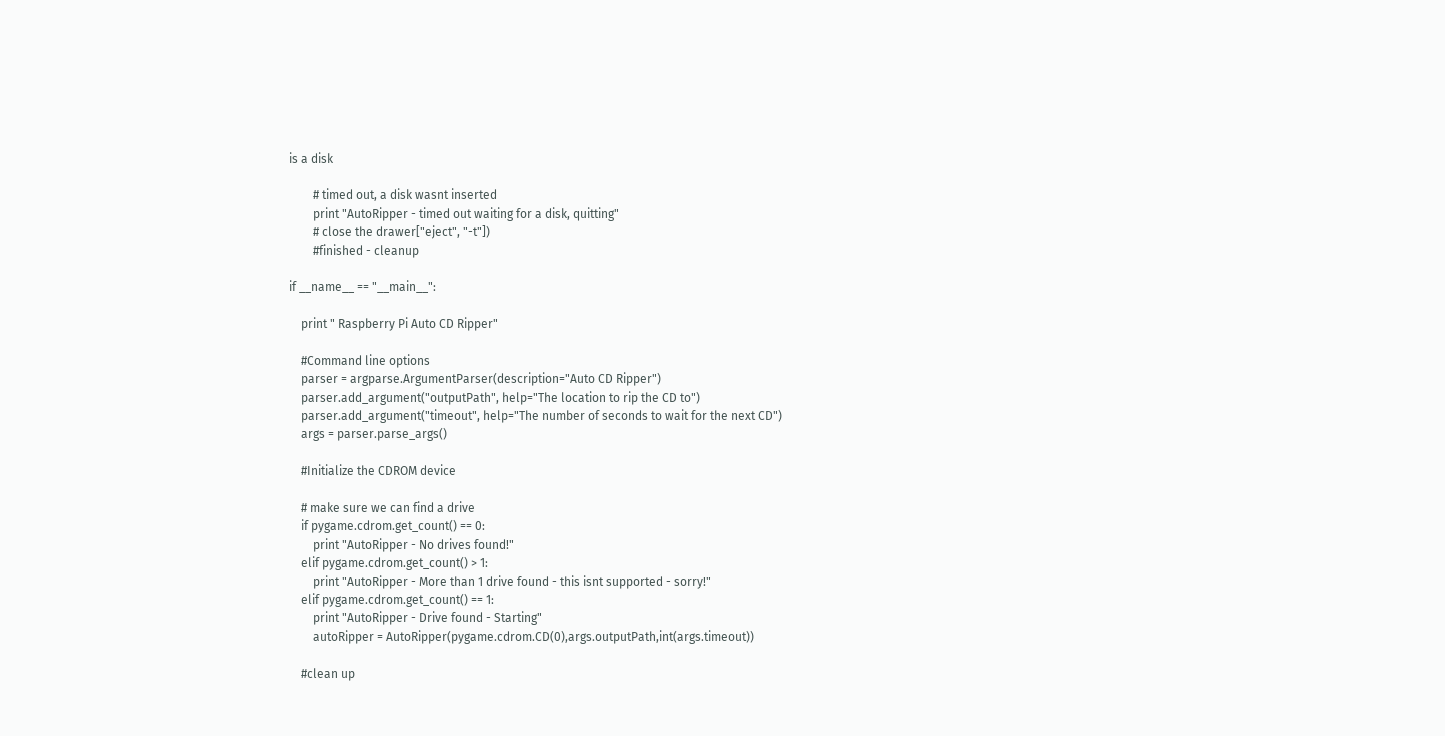is a disk

        # timed out, a disk wasnt inserted
        print "AutoRipper - timed out waiting for a disk, quitting"
        # close the drawer["eject", "-t"])
        #finished - cleanup

if __name__ == "__main__":

    print " Raspberry Pi Auto CD Ripper"

    #Command line options
    parser = argparse.ArgumentParser(description="Auto CD Ripper")
    parser.add_argument("outputPath", help="The location to rip the CD to")
    parser.add_argument("timeout", help="The number of seconds to wait for the next CD")
    args = parser.parse_args()

    #Initialize the CDROM device

    # make sure we can find a drive
    if pygame.cdrom.get_count() == 0:
        print "AutoRipper - No drives found!"
    elif pygame.cdrom.get_count() > 1:
        print "AutoRipper - More than 1 drive found - this isnt supported - sorry!"
    elif pygame.cdrom.get_count() == 1:
        print "AutoRipper - Drive found - Starting"
        autoRipper = AutoRipper(pygame.cdrom.CD(0),args.outputPath,int(args.timeout))

    #clean up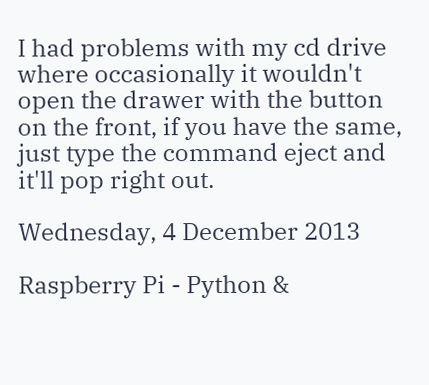I had problems with my cd drive where occasionally it wouldn't open the drawer with the button on the front, if you have the same, just type the command eject and it'll pop right out.

Wednesday, 4 December 2013

Raspberry Pi - Python &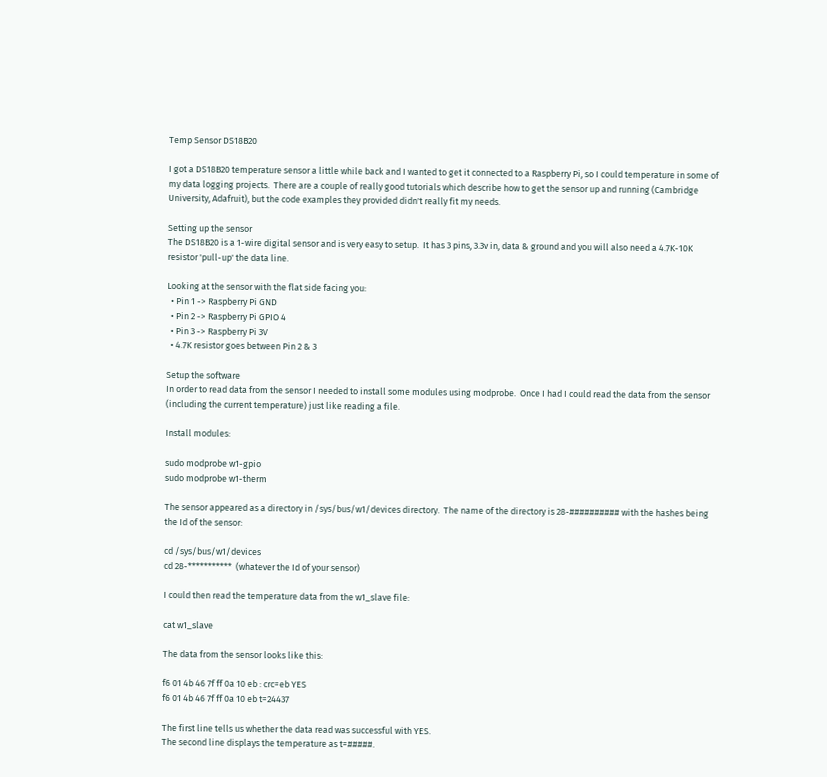Temp Sensor DS18B20

I got a DS18B20 temperature sensor a little while back and I wanted to get it connected to a Raspberry Pi, so I could temperature in some of my data logging projects.  There are a couple of really good tutorials which describe how to get the sensor up and running (Cambridge University, Adafruit), but the code examples they provided didn't really fit my needs.

Setting up the sensor
The DS18B20 is a 1-wire digital sensor and is very easy to setup.  It has 3 pins, 3.3v in, data & ground and you will also need a 4.7K-10K resistor 'pull-up' the data line.

Looking at the sensor with the flat side facing you:
  • Pin 1 -> Raspberry Pi GND
  • Pin 2 -> Raspberry Pi GPIO 4
  • Pin 3 -> Raspberry Pi 3V
  • 4.7K resistor goes between Pin 2 & 3

Setup the software
In order to read data from the sensor I needed to install some modules using modprobe.  Once I had I could read the data from the sensor (including the current temperature) just like reading a file.

Install modules:

sudo modprobe w1-gpio
sudo modprobe w1-therm

The sensor appeared as a directory in /sys/bus/w1/devices directory.  The name of the directory is 28-########## with the hashes being the Id of the sensor:

cd /sys/bus/w1/devices
cd 28-***********  (whatever the Id of your sensor)

I could then read the temperature data from the w1_slave file:

cat w1_slave

The data from the sensor looks like this:

f6 01 4b 46 7f ff 0a 10 eb : crc=eb YES
f6 01 4b 46 7f ff 0a 10 eb t=24437

The first line tells us whether the data read was successful with YES.
The second line displays the temperature as t=#####.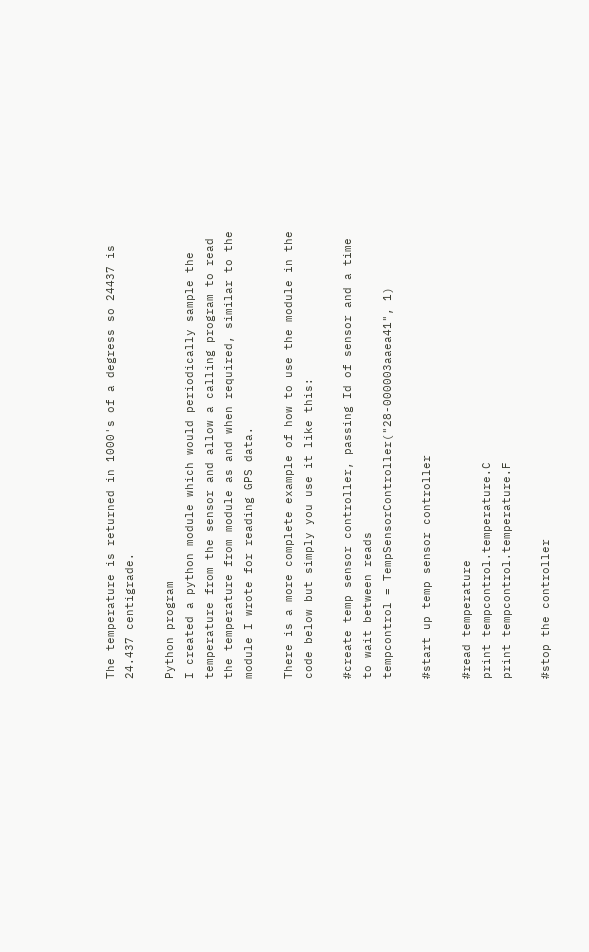The temperature is returned in 1000's of a degress so 24437 is 24.437 centigrade.

Python program
I created a python module which would periodically sample the temperature from the sensor and allow a calling program to read the temperature from module as and when required, similar to the module I wrote for reading GPS data.

There is a more complete example of how to use the module in the code below but simply you use it like this:

#create temp sensor controller, passing Id of sensor and a time to wait between reads
tempcontrol = TempSensorController("28-000003aaea41", 1)

#start up temp sensor controller

#read temperature
print tempcontrol.temperature.C
print tempcontrol.temperature.F

#stop the controller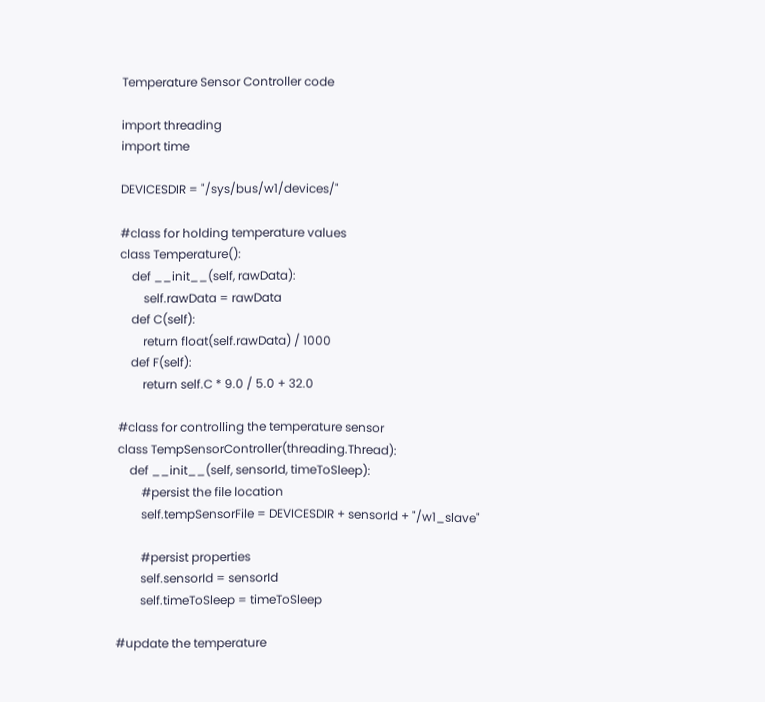Temperature Sensor Controller code

import threading
import time

DEVICESDIR = "/sys/bus/w1/devices/"

#class for holding temperature values
class Temperature():
    def __init__(self, rawData):
        self.rawData = rawData
    def C(self):
        return float(self.rawData) / 1000
    def F(self):
        return self.C * 9.0 / 5.0 + 32.0

#class for controlling the temperature sensor
class TempSensorController(threading.Thread):
    def __init__(self, sensorId, timeToSleep):
        #persist the file location
        self.tempSensorFile = DEVICESDIR + sensorId + "/w1_slave"

        #persist properties
        self.sensorId = sensorId
        self.timeToSleep = timeToSleep

#update the temperature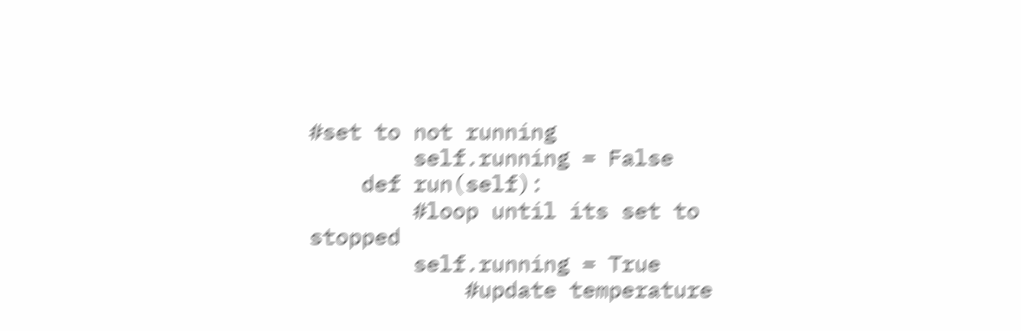#set to not running
        self.running = False
    def run(self):
        #loop until its set to stopped
        self.running = True
            #update temperature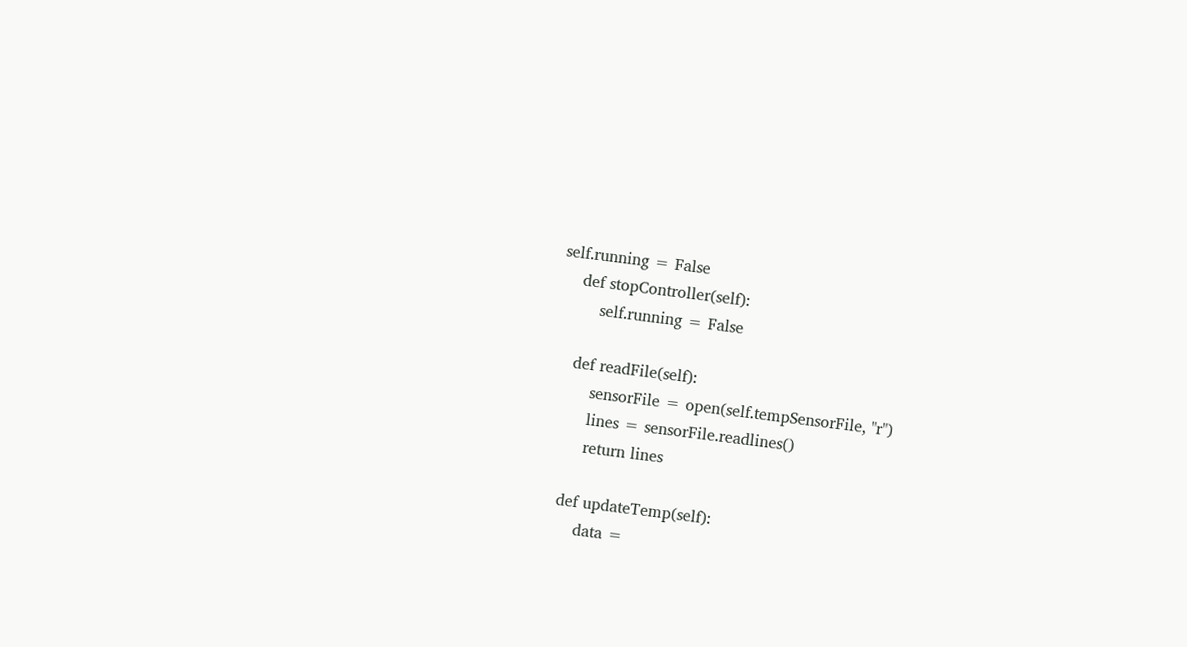self.running = False
    def stopController(self):
        self.running = False

    def readFile(self):
        sensorFile = open(self.tempSensorFile, "r")
        lines = sensorFile.readlines()
        return lines

    def updateTemp(self):
        data =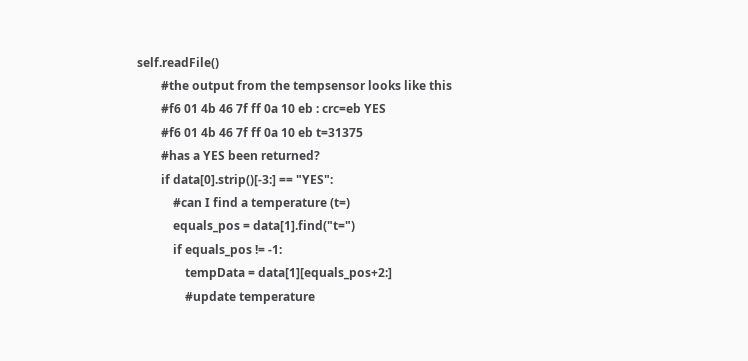self.readFile()
        #the output from the tempsensor looks like this
        #f6 01 4b 46 7f ff 0a 10 eb : crc=eb YES
        #f6 01 4b 46 7f ff 0a 10 eb t=31375
        #has a YES been returned?
        if data[0].strip()[-3:] == "YES":
            #can I find a temperature (t=)
            equals_pos = data[1].find("t=")
            if equals_pos != -1:
                tempData = data[1][equals_pos+2:]
                #update temperature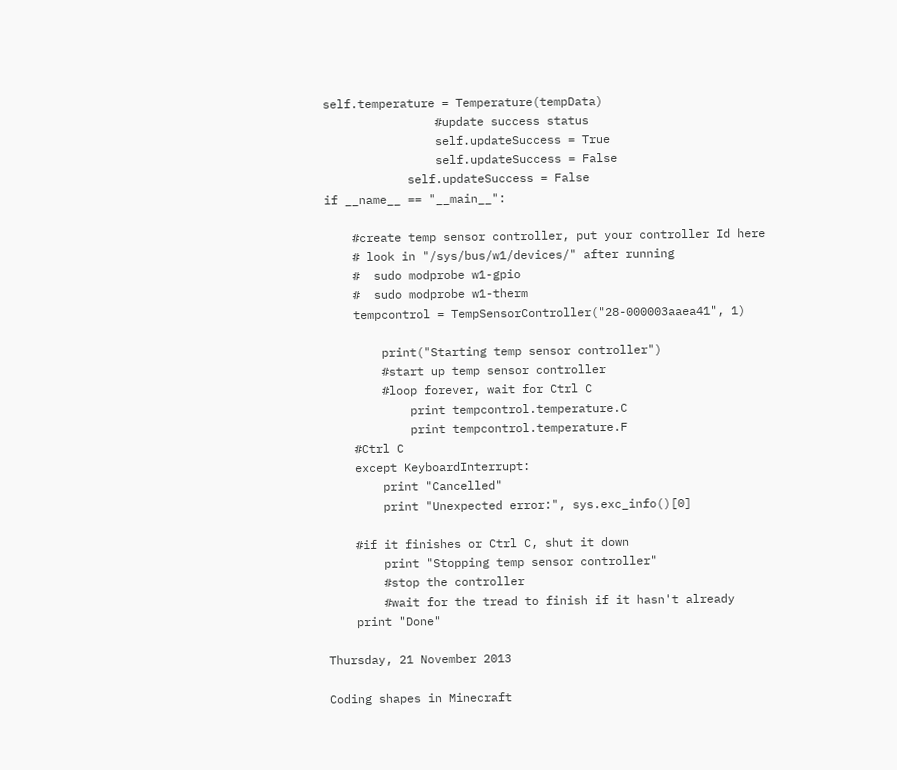self.temperature = Temperature(tempData)
                #update success status
                self.updateSuccess = True
                self.updateSuccess = False
            self.updateSuccess = False
if __name__ == "__main__":

    #create temp sensor controller, put your controller Id here
    # look in "/sys/bus/w1/devices/" after running
    #  sudo modprobe w1-gpio
    #  sudo modprobe w1-therm
    tempcontrol = TempSensorController("28-000003aaea41", 1)

        print("Starting temp sensor controller")
        #start up temp sensor controller
        #loop forever, wait for Ctrl C
            print tempcontrol.temperature.C
            print tempcontrol.temperature.F
    #Ctrl C
    except KeyboardInterrupt:
        print "Cancelled"
        print "Unexpected error:", sys.exc_info()[0]

    #if it finishes or Ctrl C, shut it down
        print "Stopping temp sensor controller"
        #stop the controller
        #wait for the tread to finish if it hasn't already
    print "Done"

Thursday, 21 November 2013

Coding shapes in Minecraft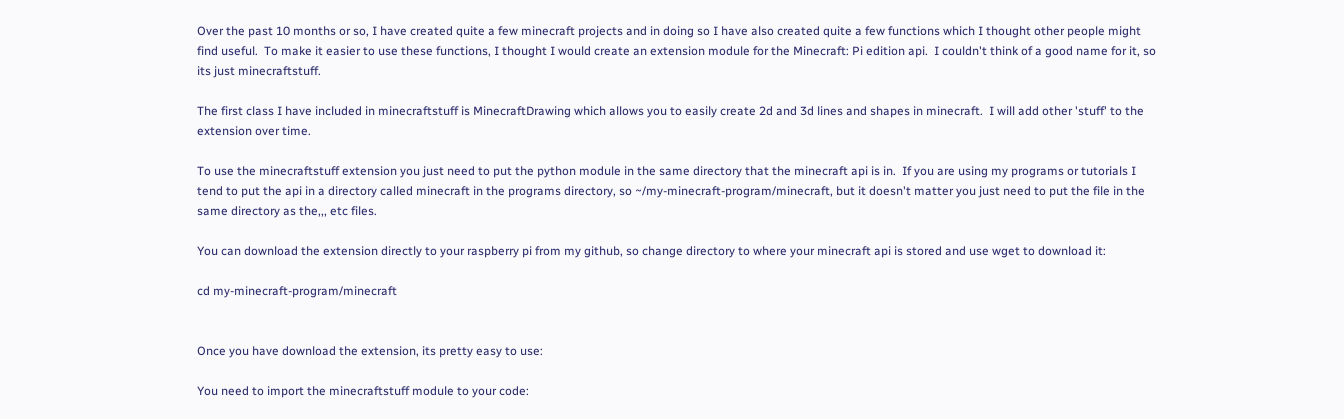Over the past 10 months or so, I have created quite a few minecraft projects and in doing so I have also created quite a few functions which I thought other people might find useful.  To make it easier to use these functions, I thought I would create an extension module for the Minecraft: Pi edition api.  I couldn't think of a good name for it, so its just minecraftstuff.

The first class I have included in minecraftstuff is MinecraftDrawing which allows you to easily create 2d and 3d lines and shapes in minecraft.  I will add other 'stuff' to the extension over time.

To use the minecraftstuff extension you just need to put the python module in the same directory that the minecraft api is in.  If you are using my programs or tutorials I tend to put the api in a directory called minecraft in the programs directory, so ~/my-minecraft-program/minecraft, but it doesn't matter you just need to put the file in the same directory as the,,, etc files.

You can download the extension directly to your raspberry pi from my github, so change directory to where your minecraft api is stored and use wget to download it:

cd my-minecraft-program/minecraft


Once you have download the extension, its pretty easy to use:

You need to import the minecraftstuff module to your code: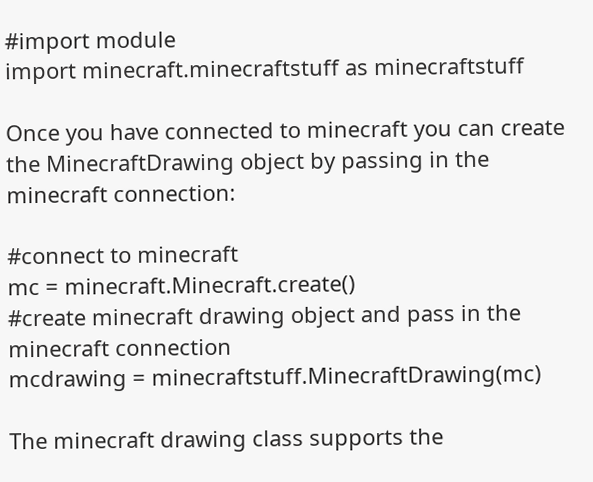#import module
import minecraft.minecraftstuff as minecraftstuff

Once you have connected to minecraft you can create the MinecraftDrawing object by passing in the minecraft connection:

#connect to minecraft
mc = minecraft.Minecraft.create()
#create minecraft drawing object and pass in the minecraft connection
mcdrawing = minecraftstuff.MinecraftDrawing(mc)

The minecraft drawing class supports the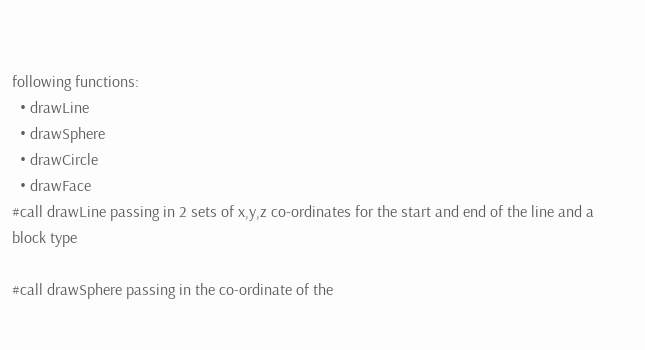following functions:
  • drawLine
  • drawSphere
  • drawCircle
  • drawFace
#call drawLine passing in 2 sets of x,y,z co-ordinates for the start and end of the line and a block type

#call drawSphere passing in the co-ordinate of the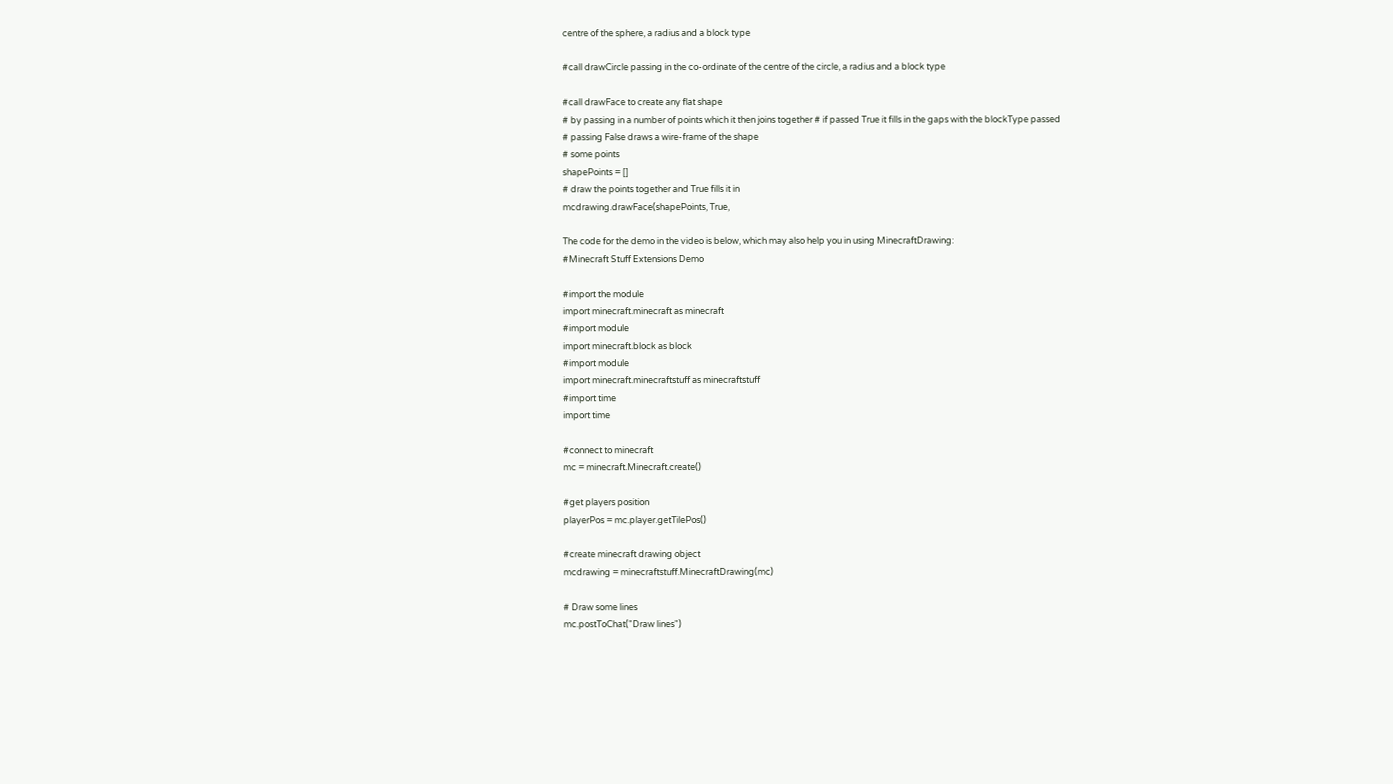centre of the sphere, a radius and a block type

#call drawCircle passing in the co-ordinate of the centre of the circle, a radius and a block type

#call drawFace to create any flat shape
# by passing in a number of points which it then joins together # if passed True it fills in the gaps with the blockType passed
# passing False draws a wire-frame of the shape
# some points
shapePoints = []
# draw the points together and True fills it in
mcdrawing.drawFace(shapePoints, True,

The code for the demo in the video is below, which may also help you in using MinecraftDrawing:
#Minecraft Stuff Extensions Demo

#import the module
import minecraft.minecraft as minecraft
#import module
import minecraft.block as block
#import module
import minecraft.minecraftstuff as minecraftstuff
#import time
import time

#connect to minecraft
mc = minecraft.Minecraft.create()

#get players position
playerPos = mc.player.getTilePos()

#create minecraft drawing object
mcdrawing = minecraftstuff.MinecraftDrawing(mc)

# Draw some lines
mc.postToChat("Draw lines")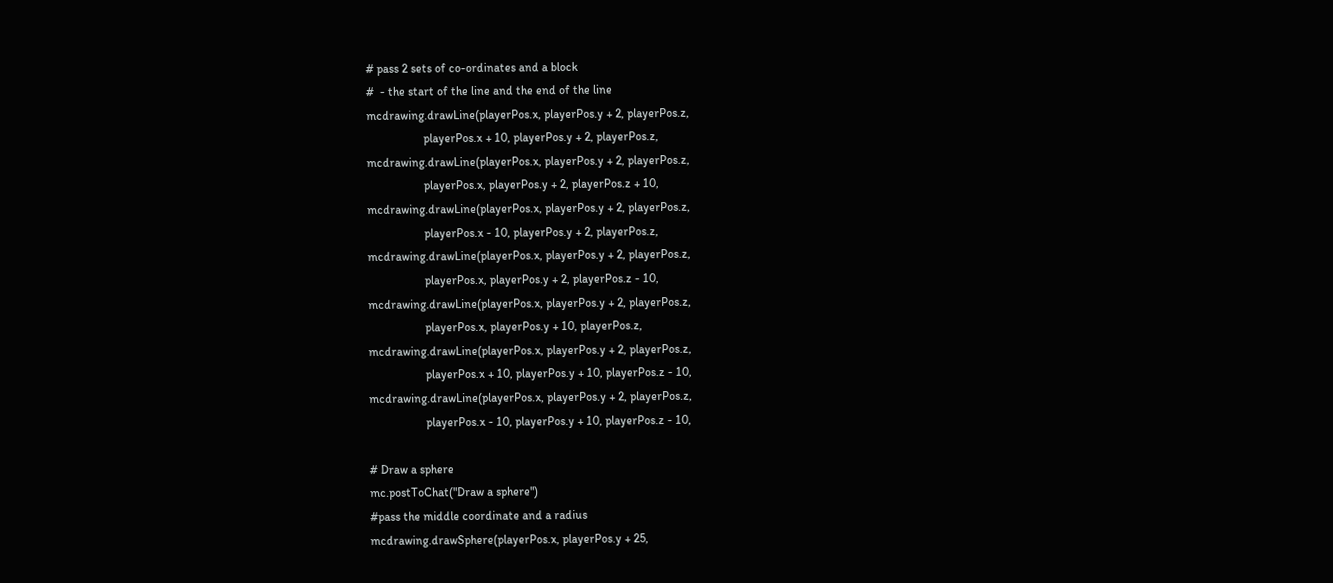# pass 2 sets of co-ordinates and a block
#  - the start of the line and the end of the line
mcdrawing.drawLine(playerPos.x, playerPos.y + 2, playerPos.z,
                   playerPos.x + 10, playerPos.y + 2, playerPos.z,
mcdrawing.drawLine(playerPos.x, playerPos.y + 2, playerPos.z,
                   playerPos.x, playerPos.y + 2, playerPos.z + 10,
mcdrawing.drawLine(playerPos.x, playerPos.y + 2, playerPos.z,
                   playerPos.x - 10, playerPos.y + 2, playerPos.z,
mcdrawing.drawLine(playerPos.x, playerPos.y + 2, playerPos.z,
                   playerPos.x, playerPos.y + 2, playerPos.z - 10,
mcdrawing.drawLine(playerPos.x, playerPos.y + 2, playerPos.z,
                   playerPos.x, playerPos.y + 10, playerPos.z,
mcdrawing.drawLine(playerPos.x, playerPos.y + 2, playerPos.z,
                   playerPos.x + 10, playerPos.y + 10, playerPos.z - 10,
mcdrawing.drawLine(playerPos.x, playerPos.y + 2, playerPos.z,
                   playerPos.x - 10, playerPos.y + 10, playerPos.z - 10,

# Draw a sphere
mc.postToChat("Draw a sphere")
#pass the middle coordinate and a radius
mcdrawing.drawSphere(playerPos.x, playerPos.y + 25,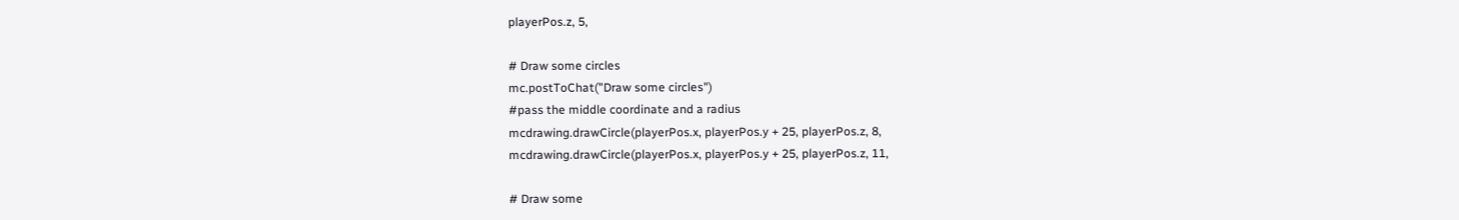playerPos.z, 5,

# Draw some circles
mc.postToChat("Draw some circles")
#pass the middle coordinate and a radius
mcdrawing.drawCircle(playerPos.x, playerPos.y + 25, playerPos.z, 8,
mcdrawing.drawCircle(playerPos.x, playerPos.y + 25, playerPos.z, 11,

# Draw some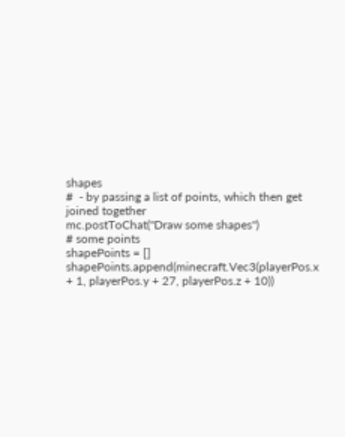shapes
#  - by passing a list of points, which then get joined together
mc.postToChat("Draw some shapes")
# some points
shapePoints = []
shapePoints.append(minecraft.Vec3(playerPos.x + 1, playerPos.y + 27, playerPos.z + 10))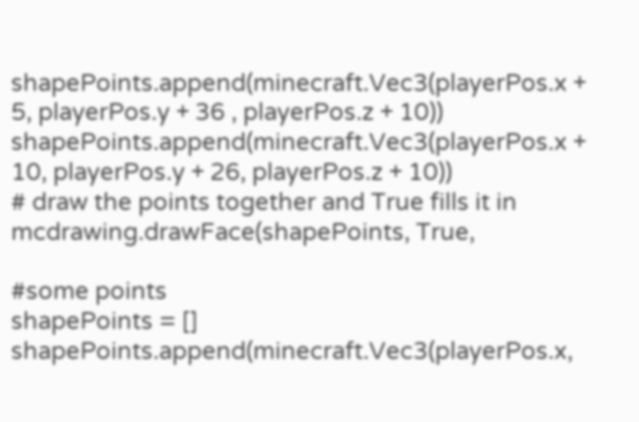shapePoints.append(minecraft.Vec3(playerPos.x + 5, playerPos.y + 36 , playerPos.z + 10))
shapePoints.append(minecraft.Vec3(playerPos.x + 10, playerPos.y + 26, playerPos.z + 10))
# draw the points together and True fills it in
mcdrawing.drawFace(shapePoints, True,

#some points
shapePoints = []
shapePoints.append(minecraft.Vec3(playerPos.x,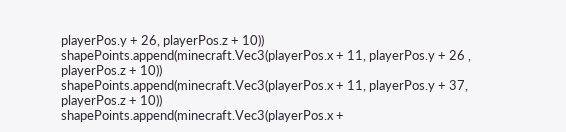playerPos.y + 26, playerPos.z + 10))
shapePoints.append(minecraft.Vec3(playerPos.x + 11, playerPos.y + 26 , playerPos.z + 10))
shapePoints.append(minecraft.Vec3(playerPos.x + 11, playerPos.y + 37, playerPos.z + 10))
shapePoints.append(minecraft.Vec3(playerPos.x +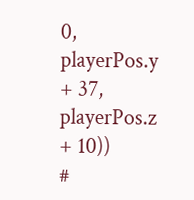0, playerPos.y + 37, playerPos.z + 10))
#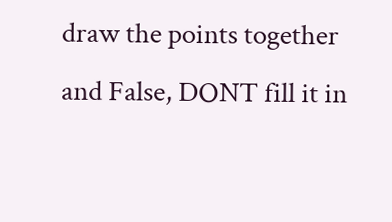draw the points together and False, DONT fill it in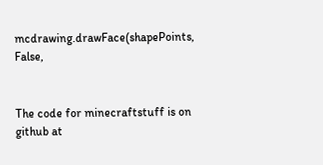mcdrawing.drawFace(shapePoints, False,


The code for minecraftstuff is on github at